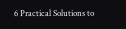6 Practical Solutions to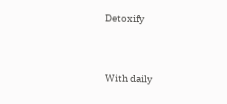Detoxify


With daily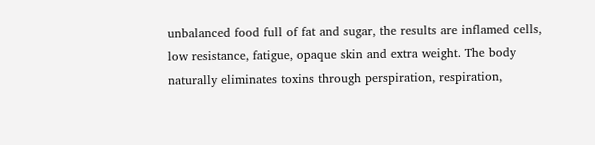unbalanced food full of fat and sugar, the results are inflamed cells, low resistance, fatigue, opaque skin and extra weight. The body naturally eliminates toxins through perspiration, respiration,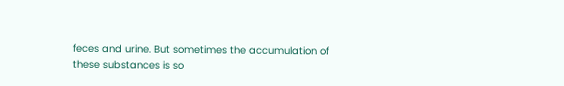feces and urine. But sometimes the accumulation of these substances is so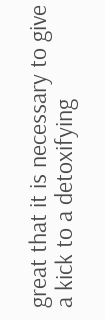great that it is necessary to give a kick to a detoxifying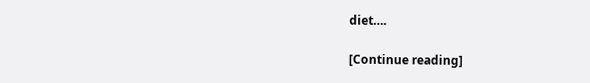diet….

[Continue reading]